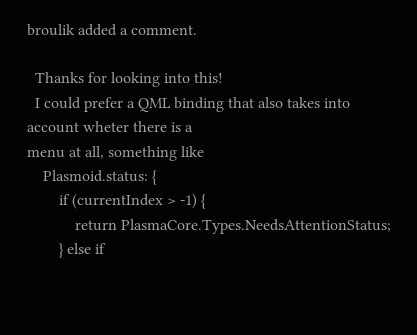broulik added a comment.

  Thanks for looking into this!
  I could prefer a QML binding that also takes into account wheter there is a
menu at all, something like
    Plasmoid.status: {
        if (currentIndex > -1) {
            return PlasmaCore.Types.NeedsAttentionStatus;
        } else if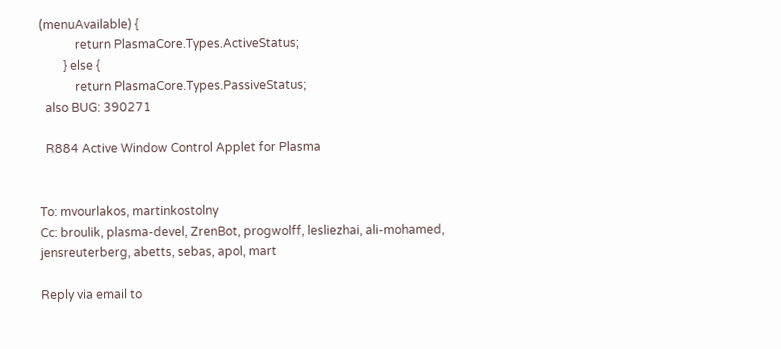(menuAvailable) {
            return PlasmaCore.Types.ActiveStatus;
        } else {
            return PlasmaCore.Types.PassiveStatus;
  also BUG: 390271

  R884 Active Window Control Applet for Plasma


To: mvourlakos, martinkostolny
Cc: broulik, plasma-devel, ZrenBot, progwolff, lesliezhai, ali-mohamed,
jensreuterberg, abetts, sebas, apol, mart

Reply via email to